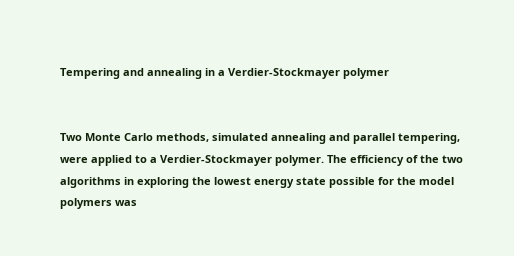Tempering and annealing in a Verdier-Stockmayer polymer


Two Monte Carlo methods, simulated annealing and parallel tempering, were applied to a Verdier-Stockmayer polymer. The efficiency of the two algorithms in exploring the lowest energy state possible for the model polymers was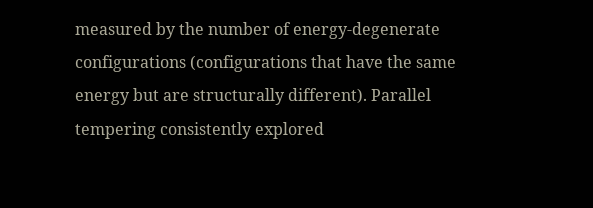measured by the number of energy-degenerate configurations (configurations that have the same energy but are structurally different). Parallel tempering consistently explored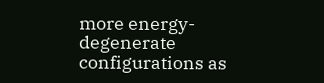more energy-degenerate configurations as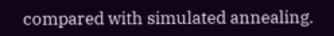compared with simulated annealing.